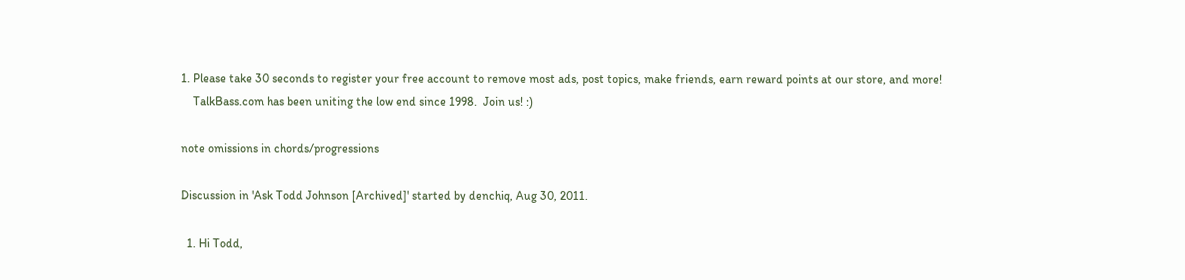1. Please take 30 seconds to register your free account to remove most ads, post topics, make friends, earn reward points at our store, and more!
    TalkBass.com has been uniting the low end since 1998.  Join us! :)

note omissions in chords/progressions

Discussion in 'Ask Todd Johnson [Archived]' started by denchiq, Aug 30, 2011.

  1. Hi Todd,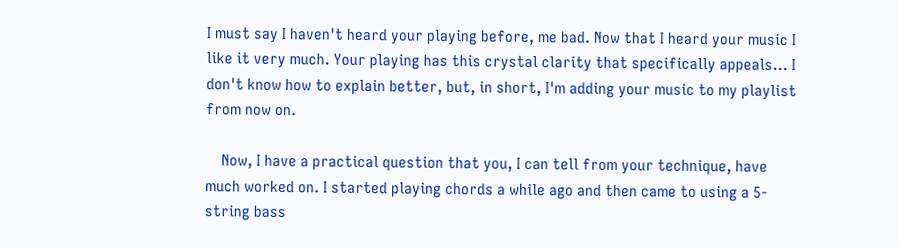I must say I haven't heard your playing before, me bad. Now that I heard your music I like it very much. Your playing has this crystal clarity that specifically appeals... I don't know how to explain better, but, in short, I'm adding your music to my playlist from now on.

    Now, I have a practical question that you, I can tell from your technique, have much worked on. I started playing chords a while ago and then came to using a 5-string bass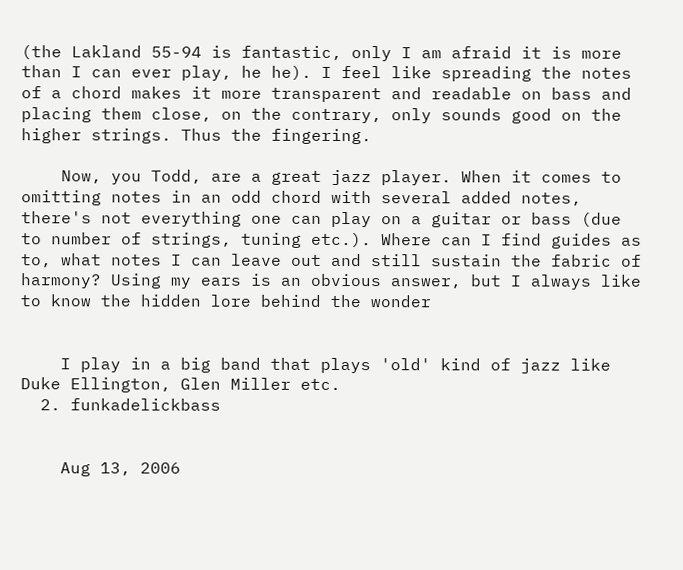(the Lakland 55-94 is fantastic, only I am afraid it is more than I can ever play, he he). I feel like spreading the notes of a chord makes it more transparent and readable on bass and placing them close, on the contrary, only sounds good on the higher strings. Thus the fingering.

    Now, you Todd, are a great jazz player. When it comes to omitting notes in an odd chord with several added notes, there's not everything one can play on a guitar or bass (due to number of strings, tuning etc.). Where can I find guides as to, what notes I can leave out and still sustain the fabric of harmony? Using my ears is an obvious answer, but I always like to know the hidden lore behind the wonder


    I play in a big band that plays 'old' kind of jazz like Duke Ellington, Glen Miller etc.
  2. funkadelickbass


    Aug 13, 2006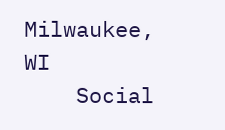Milwaukee, WI
    Social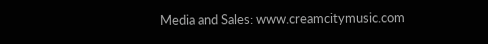Media and Sales: www.creamcitymusic.com